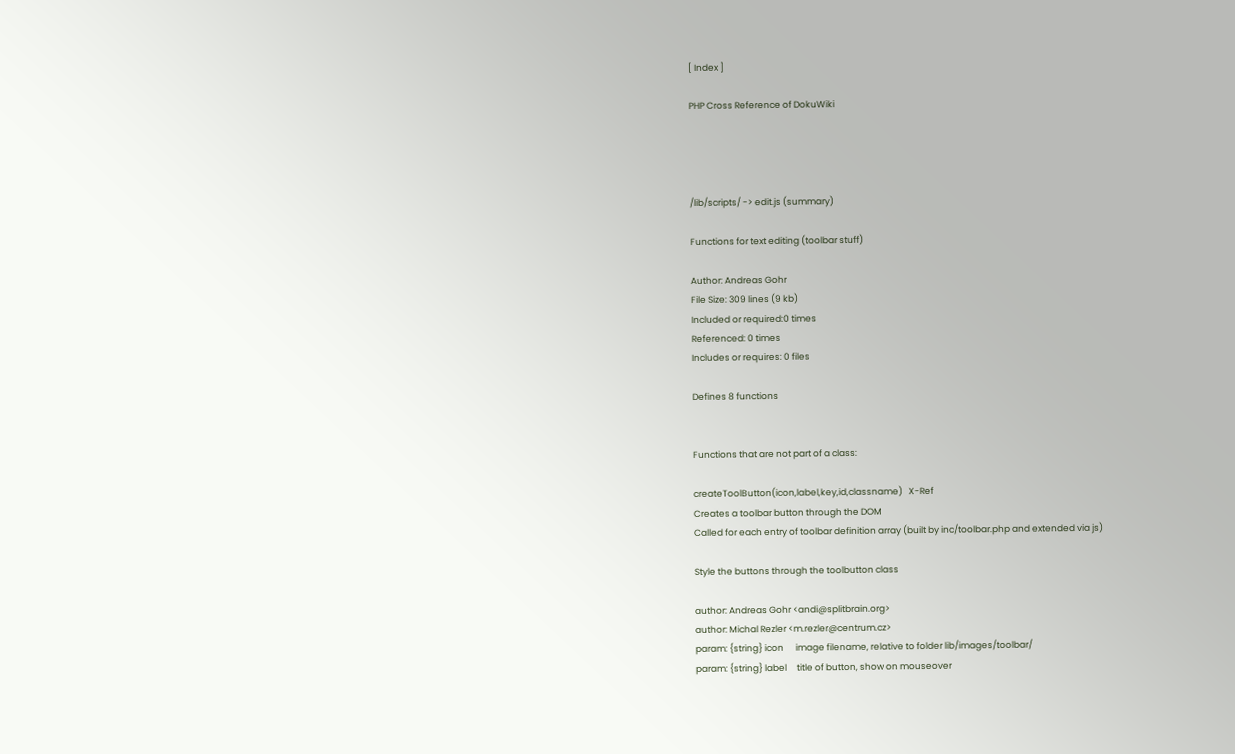[ Index ]

PHP Cross Reference of DokuWiki




/lib/scripts/ -> edit.js (summary)

Functions for text editing (toolbar stuff)

Author: Andreas Gohr
File Size: 309 lines (9 kb)
Included or required:0 times
Referenced: 0 times
Includes or requires: 0 files

Defines 8 functions


Functions that are not part of a class:

createToolButton(icon,label,key,id,classname)   X-Ref
Creates a toolbar button through the DOM
Called for each entry of toolbar definition array (built by inc/toolbar.php and extended via js)

Style the buttons through the toolbutton class

author: Andreas Gohr <andi@splitbrain.org>
author: Michal Rezler <m.rezler@centrum.cz>
param: {string} icon      image filename, relative to folder lib/images/toolbar/
param: {string} label     title of button, show on mouseover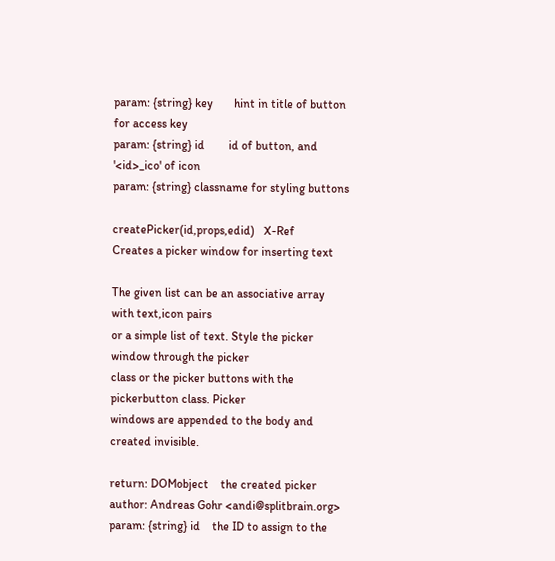param: {string} key       hint in title of button for access key
param: {string} id        id of button, and '<id>_ico' of icon
param: {string} classname for styling buttons

createPicker(id,props,edid)   X-Ref
Creates a picker window for inserting text

The given list can be an associative array with text,icon pairs
or a simple list of text. Style the picker window through the picker
class or the picker buttons with the pickerbutton class. Picker
windows are appended to the body and created invisible.

return: DOMobject    the created picker
author: Andreas Gohr <andi@splitbrain.org>
param: {string} id    the ID to assign to the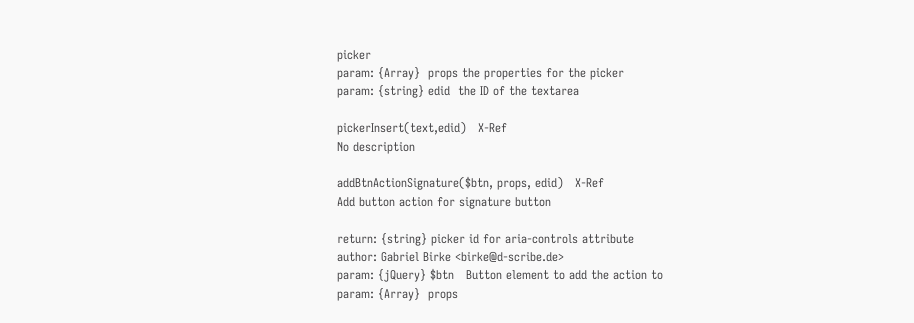picker
param: {Array}  props the properties for the picker
param: {string} edid  the ID of the textarea

pickerInsert(text,edid)   X-Ref
No description

addBtnActionSignature($btn, props, edid)   X-Ref
Add button action for signature button

return: {string} picker id for aria-controls attribute
author: Gabriel Birke <birke@d-scribe.de>
param: {jQuery} $btn   Button element to add the action to
param: {Array}  props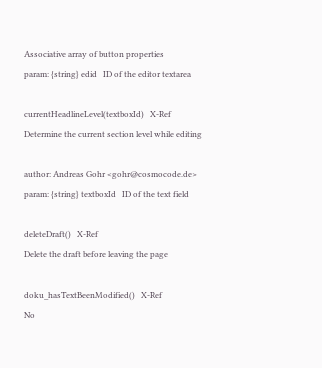Associative array of button properties
param: {string} edid   ID of the editor textarea

currentHeadlineLevel(textboxId)   X-Ref
Determine the current section level while editing

author: Andreas Gohr <gohr@cosmocode.de>
param: {string} textboxId   ID of the text field

deleteDraft()   X-Ref
Delete the draft before leaving the page

doku_hasTextBeenModified()   X-Ref
No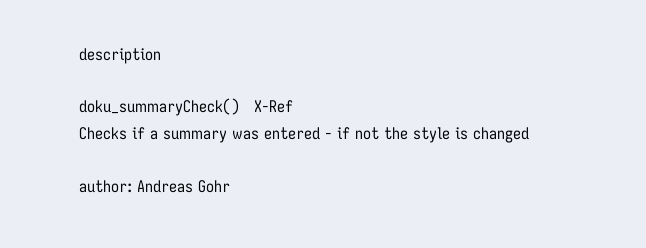description

doku_summaryCheck()   X-Ref
Checks if a summary was entered - if not the style is changed

author: Andreas Gohr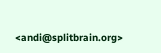<andi@splitbrain.org>